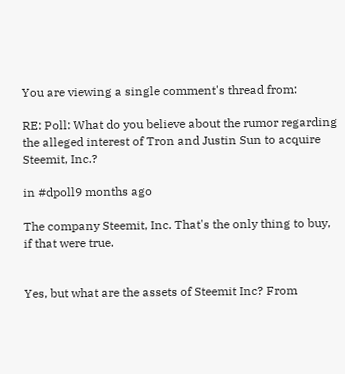You are viewing a single comment's thread from:

RE: Poll: What do you believe about the rumor regarding the alleged interest of Tron and Justin Sun to acquire Steemit, Inc.?

in #dpoll9 months ago

The company Steemit, Inc. That's the only thing to buy, if that were true.


Yes, but what are the assets of Steemit Inc? From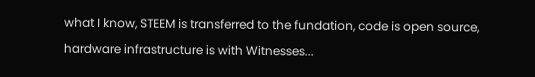what I know, STEEM is transferred to the fundation, code is open source, hardware infrastructure is with Witnesses...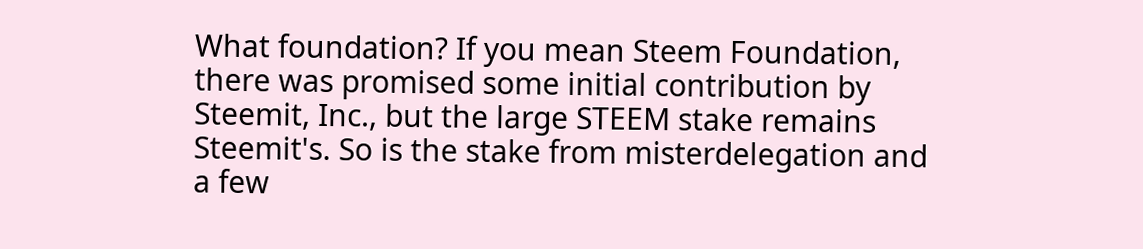What foundation? If you mean Steem Foundation, there was promised some initial contribution by Steemit, Inc., but the large STEEM stake remains Steemit's. So is the stake from misterdelegation and a few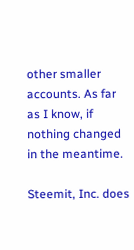other smaller accounts. As far as I know, if nothing changed in the meantime.

Steemit, Inc. does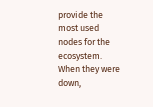provide the most used nodes for the ecosystem. When they were down,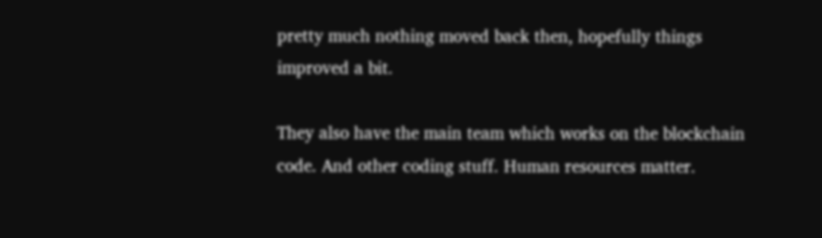pretty much nothing moved back then, hopefully things improved a bit.

They also have the main team which works on the blockchain code. And other coding stuff. Human resources matter.